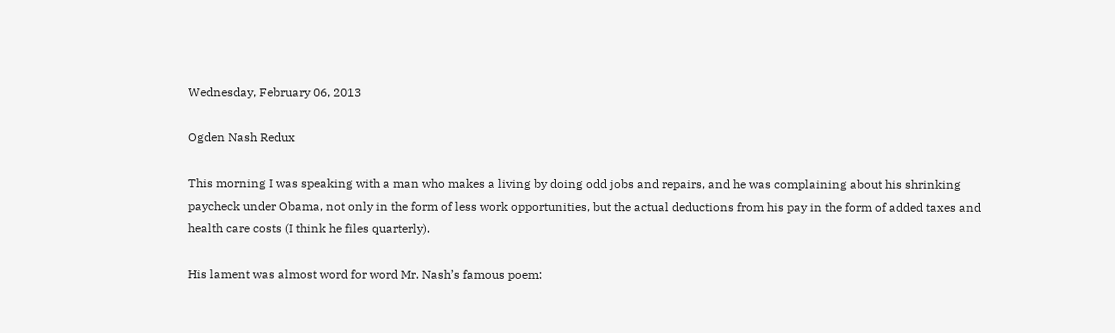Wednesday, February 06, 2013

Ogden Nash Redux

This morning I was speaking with a man who makes a living by doing odd jobs and repairs, and he was complaining about his shrinking paycheck under Obama, not only in the form of less work opportunities, but the actual deductions from his pay in the form of added taxes and health care costs (I think he files quarterly).

His lament was almost word for word Mr. Nash’s famous poem: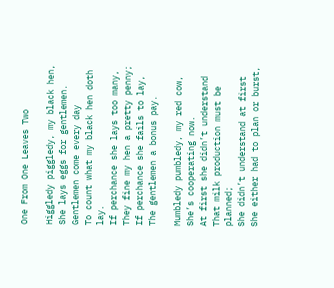One From One Leaves Two

Higgledy piggledy, my black hen,
She lays eggs for gentlemen.
Gentlemen come every day
To count what my black hen doth lay.
If perchance she lays too many,
They fine my hen a pretty penny;
If perchance she fails to lay,
The gentlemen a bonus pay.

Mumbledy pumbledy, my red cow,
She’s cooperating now.
At first she didn’t understand
That milk production must be planned;
She didn’t understand at first
She either had to plan or burst,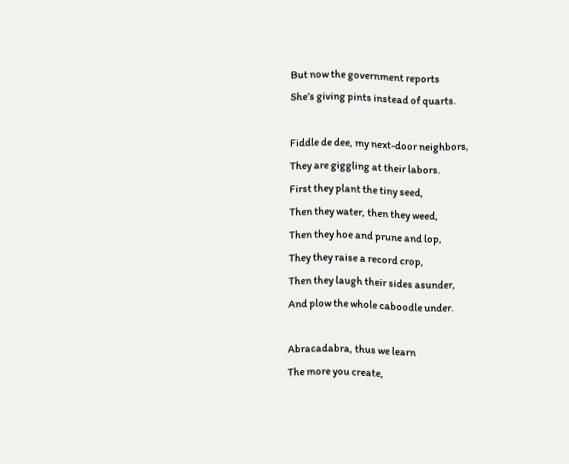But now the government reports
She’s giving pints instead of quarts.

Fiddle de dee, my next-door neighbors,
They are giggling at their labors.
First they plant the tiny seed,
Then they water, then they weed,
Then they hoe and prune and lop,
They they raise a record crop,
Then they laugh their sides asunder,
And plow the whole caboodle under.

Abracadabra, thus we learn
The more you create,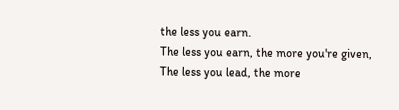the less you earn.
The less you earn, the more you're given,
The less you lead, the more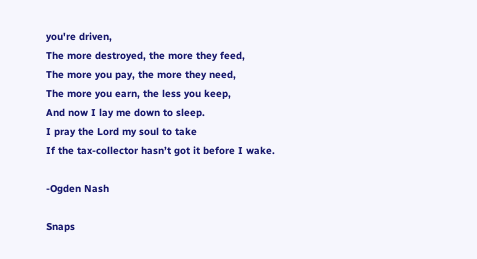you're driven,
The more destroyed, the more they feed,
The more you pay, the more they need,
The more you earn, the less you keep,
And now I lay me down to sleep.
I pray the Lord my soul to take
If the tax-collector hasn’t got it before I wake.

-Ogden Nash

Snaps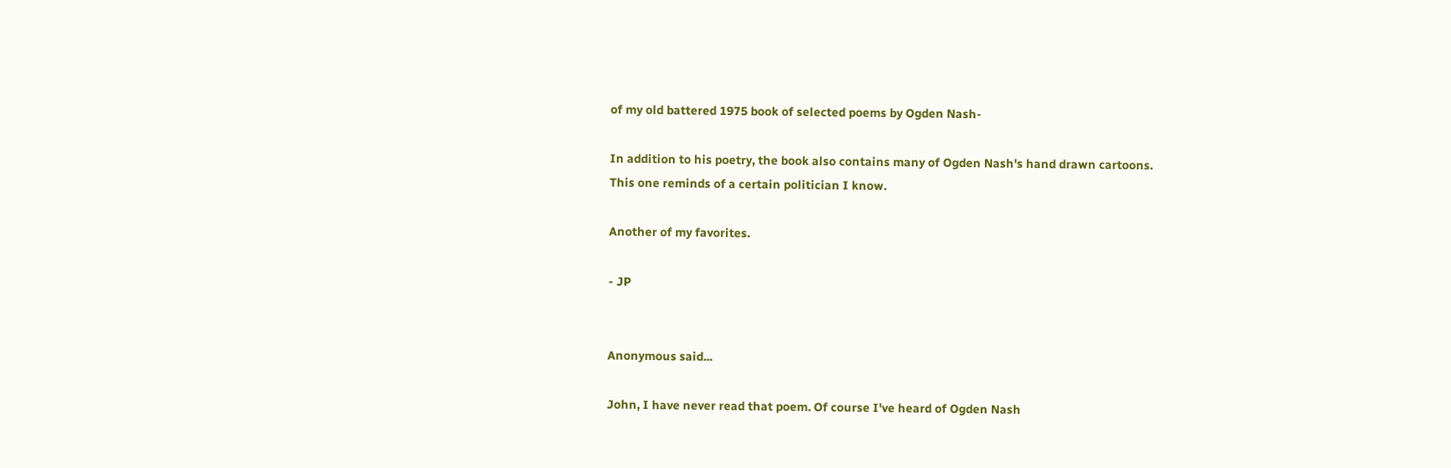of my old battered 1975 book of selected poems by Ogden Nash-

In addition to his poetry, the book also contains many of Ogden Nash's hand drawn cartoons.
This one reminds of a certain politician I know.

Another of my favorites.

- JP


Anonymous said...

John, I have never read that poem. Of course I've heard of Ogden Nash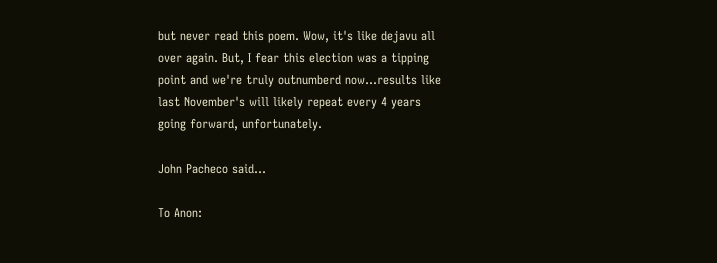but never read this poem. Wow, it's like dejavu all over again. But, I fear this election was a tipping point and we're truly outnumberd now...results like last November's will likely repeat every 4 years going forward, unfortunately.

John Pacheco said...

To Anon: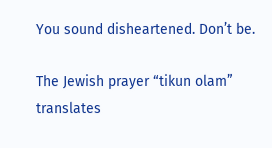You sound disheartened. Don’t be.

The Jewish prayer “tikun olam” translates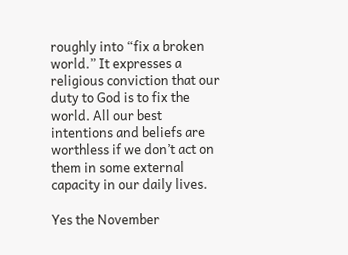roughly into “fix a broken world.” It expresses a religious conviction that our duty to God is to fix the world. All our best intentions and beliefs are worthless if we don’t act on them in some external capacity in our daily lives.

Yes the November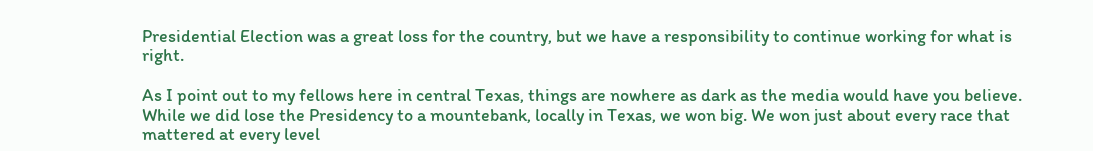Presidential Election was a great loss for the country, but we have a responsibility to continue working for what is right.

As I point out to my fellows here in central Texas, things are nowhere as dark as the media would have you believe. While we did lose the Presidency to a mountebank, locally in Texas, we won big. We won just about every race that mattered at every level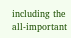including the all-important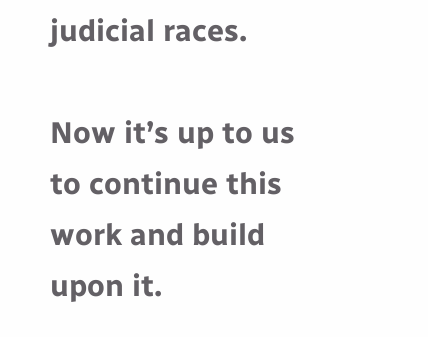judicial races.

Now it’s up to us to continue this work and build upon it.